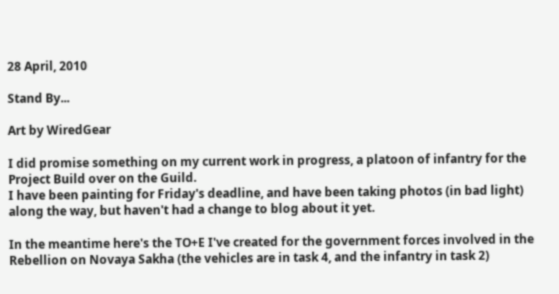28 April, 2010

Stand By...

Art by WiredGear

I did promise something on my current work in progress, a platoon of infantry for the Project Build over on the Guild.
I have been painting for Friday's deadline, and have been taking photos (in bad light) along the way, but haven't had a change to blog about it yet.

In the meantime here's the TO+E I've created for the government forces involved in the Rebellion on Novaya Sakha (the vehicles are in task 4, and the infantry in task 2)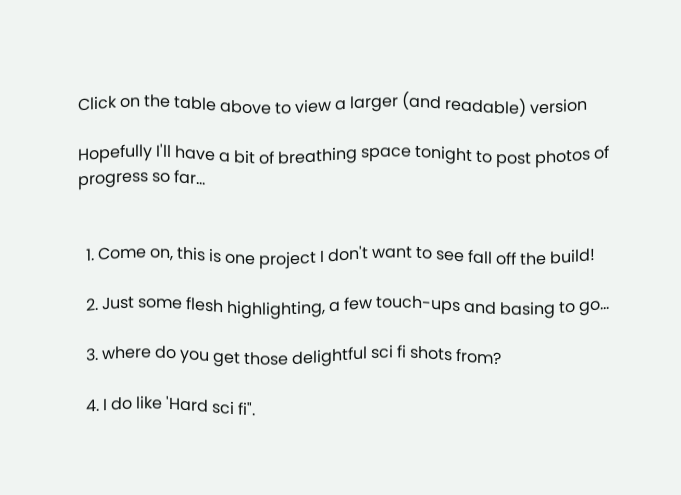Click on the table above to view a larger (and readable) version

Hopefully I'll have a bit of breathing space tonight to post photos of progress so far...


  1. Come on, this is one project I don't want to see fall off the build!

  2. Just some flesh highlighting, a few touch-ups and basing to go...

  3. where do you get those delightful sci fi shots from?

  4. I do like 'Hard sci fi".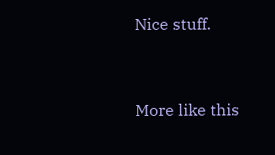Nice stuff.


More like this